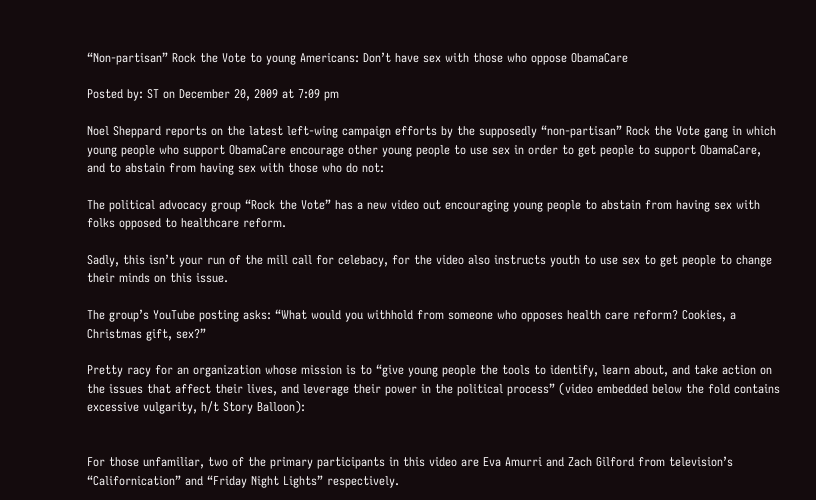“Non-partisan” Rock the Vote to young Americans: Don’t have sex with those who oppose ObamaCare

Posted by: ST on December 20, 2009 at 7:09 pm

Noel Sheppard reports on the latest left-wing campaign efforts by the supposedly “non-partisan” Rock the Vote gang in which young people who support ObamaCare encourage other young people to use sex in order to get people to support ObamaCare, and to abstain from having sex with those who do not:

The political advocacy group “Rock the Vote” has a new video out encouraging young people to abstain from having sex with folks opposed to healthcare reform.

Sadly, this isn’t your run of the mill call for celebacy, for the video also instructs youth to use sex to get people to change their minds on this issue.

The group’s YouTube posting asks: “What would you withhold from someone who opposes health care reform? Cookies, a Christmas gift, sex?”

Pretty racy for an organization whose mission is to “give young people the tools to identify, learn about, and take action on the issues that affect their lives, and leverage their power in the political process” (video embedded below the fold contains excessive vulgarity, h/t Story Balloon):


For those unfamiliar, two of the primary participants in this video are Eva Amurri and Zach Gilford from television’s “Californication” and “Friday Night Lights” respectively.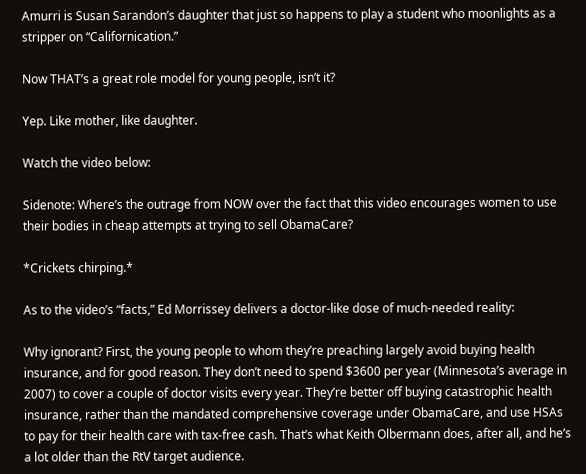Amurri is Susan Sarandon’s daughter that just so happens to play a student who moonlights as a stripper on “Californication.”

Now THAT’s a great role model for young people, isn’t it?

Yep. Like mother, like daughter.

Watch the video below:

Sidenote: Where’s the outrage from NOW over the fact that this video encourages women to use their bodies in cheap attempts at trying to sell ObamaCare?

*Crickets chirping.*

As to the video’s “facts,” Ed Morrissey delivers a doctor-like dose of much-needed reality:

Why ignorant? First, the young people to whom they’re preaching largely avoid buying health insurance, and for good reason. They don’t need to spend $3600 per year (Minnesota’s average in 2007) to cover a couple of doctor visits every year. They’re better off buying catastrophic health insurance, rather than the mandated comprehensive coverage under ObamaCare, and use HSAs to pay for their health care with tax-free cash. That’s what Keith Olbermann does, after all, and he’s a lot older than the RtV target audience.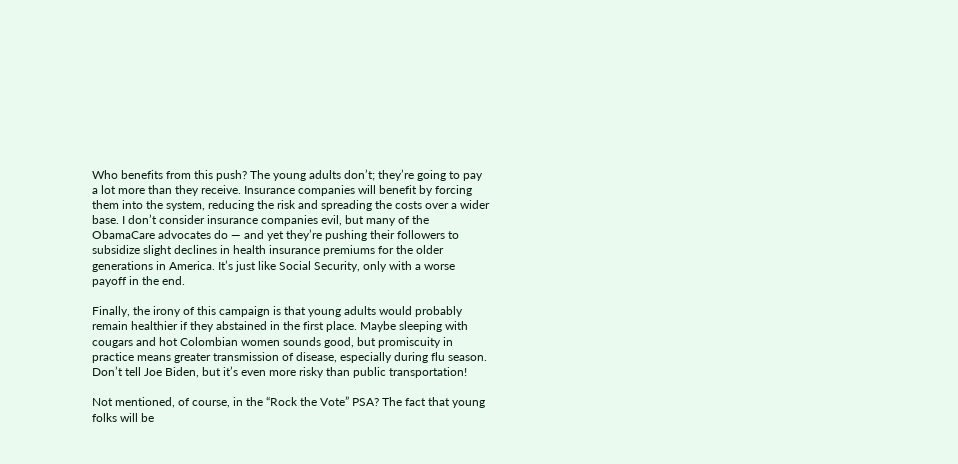Who benefits from this push? The young adults don’t; they’re going to pay a lot more than they receive. Insurance companies will benefit by forcing them into the system, reducing the risk and spreading the costs over a wider base. I don’t consider insurance companies evil, but many of the ObamaCare advocates do — and yet they’re pushing their followers to subsidize slight declines in health insurance premiums for the older generations in America. It’s just like Social Security, only with a worse payoff in the end.

Finally, the irony of this campaign is that young adults would probably remain healthier if they abstained in the first place. Maybe sleeping with cougars and hot Colombian women sounds good, but promiscuity in practice means greater transmission of disease, especially during flu season. Don’t tell Joe Biden, but it’s even more risky than public transportation!

Not mentioned, of course, in the “Rock the Vote” PSA? The fact that young folks will be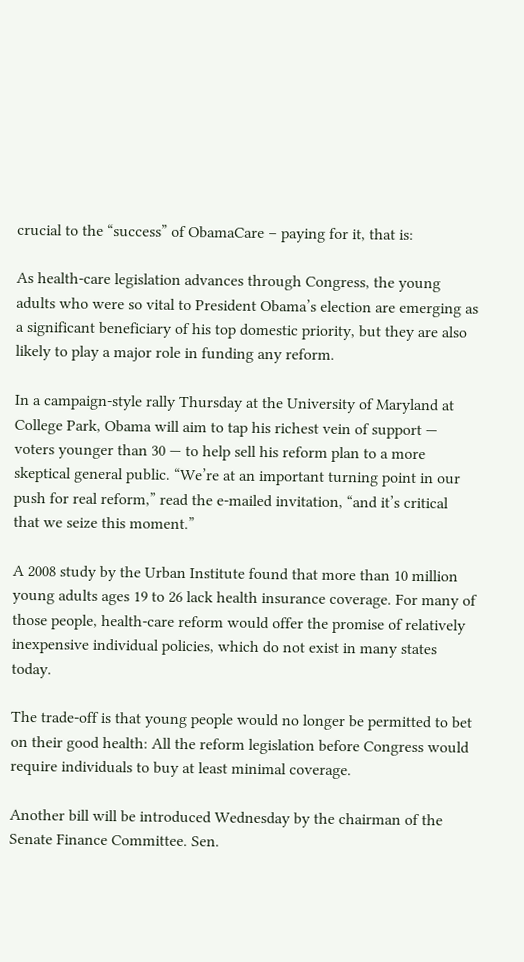crucial to the “success” of ObamaCare – paying for it, that is:

As health-care legislation advances through Congress, the young adults who were so vital to President Obama’s election are emerging as a significant beneficiary of his top domestic priority, but they are also likely to play a major role in funding any reform.

In a campaign-style rally Thursday at the University of Maryland at College Park, Obama will aim to tap his richest vein of support — voters younger than 30 — to help sell his reform plan to a more skeptical general public. “We’re at an important turning point in our push for real reform,” read the e-mailed invitation, “and it’s critical that we seize this moment.”

A 2008 study by the Urban Institute found that more than 10 million young adults ages 19 to 26 lack health insurance coverage. For many of those people, health-care reform would offer the promise of relatively inexpensive individual policies, which do not exist in many states today.

The trade-off is that young people would no longer be permitted to bet on their good health: All the reform legislation before Congress would require individuals to buy at least minimal coverage.

Another bill will be introduced Wednesday by the chairman of the Senate Finance Committee. Sen.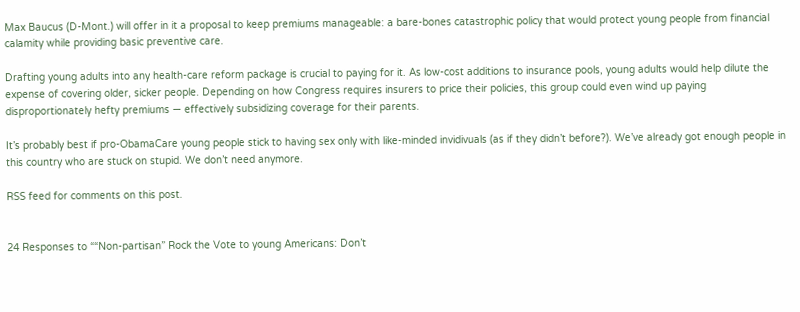Max Baucus (D-Mont.) will offer in it a proposal to keep premiums manageable: a bare-bones catastrophic policy that would protect young people from financial calamity while providing basic preventive care.

Drafting young adults into any health-care reform package is crucial to paying for it. As low-cost additions to insurance pools, young adults would help dilute the expense of covering older, sicker people. Depending on how Congress requires insurers to price their policies, this group could even wind up paying disproportionately hefty premiums — effectively subsidizing coverage for their parents.

It’s probably best if pro-ObamaCare young people stick to having sex only with like-minded invidivuals (as if they didn’t before?). We’ve already got enough people in this country who are stuck on stupid. We don’t need anymore.

RSS feed for comments on this post.


24 Responses to ““Non-partisan” Rock the Vote to young Americans: Don’t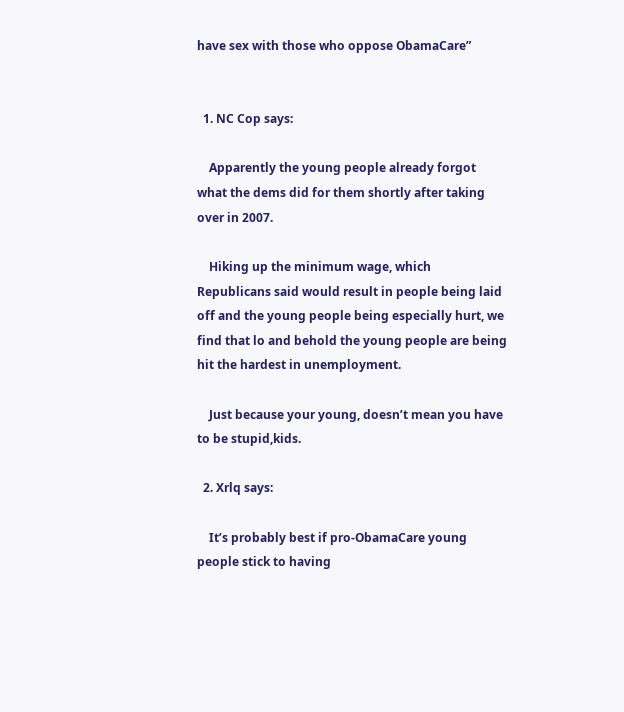have sex with those who oppose ObamaCare”


  1. NC Cop says:

    Apparently the young people already forgot what the dems did for them shortly after taking over in 2007.

    Hiking up the minimum wage, which Republicans said would result in people being laid off and the young people being especially hurt, we find that lo and behold the young people are being hit the hardest in unemployment.

    Just because your young, doesn’t mean you have to be stupid,kids.

  2. Xrlq says:

    It’s probably best if pro-ObamaCare young people stick to having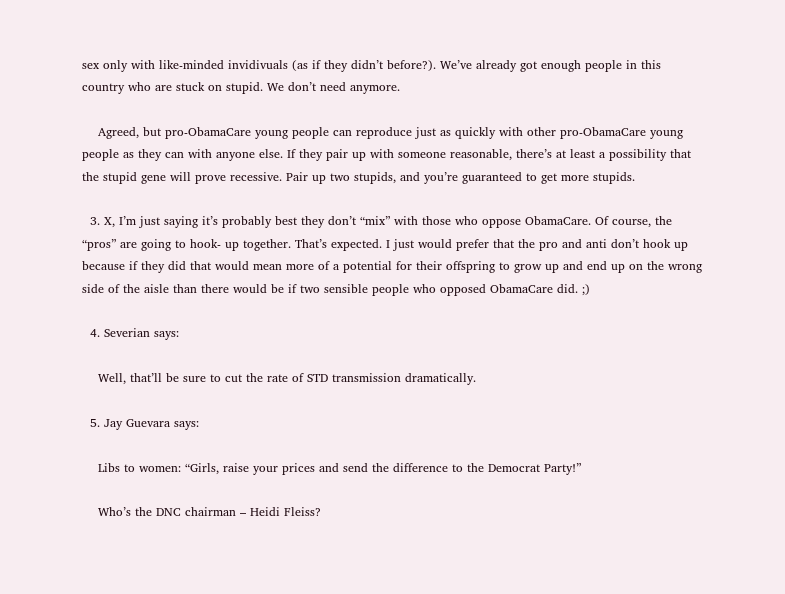sex only with like-minded invidivuals (as if they didn’t before?). We’ve already got enough people in this country who are stuck on stupid. We don’t need anymore.

    Agreed, but pro-ObamaCare young people can reproduce just as quickly with other pro-ObamaCare young people as they can with anyone else. If they pair up with someone reasonable, there’s at least a possibility that the stupid gene will prove recessive. Pair up two stupids, and you’re guaranteed to get more stupids.

  3. X, I’m just saying it’s probably best they don’t “mix” with those who oppose ObamaCare. Of course, the “pros” are going to hook- up together. That’s expected. I just would prefer that the pro and anti don’t hook up because if they did that would mean more of a potential for their offspring to grow up and end up on the wrong side of the aisle than there would be if two sensible people who opposed ObamaCare did. ;)

  4. Severian says:

    Well, that’ll be sure to cut the rate of STD transmission dramatically.

  5. Jay Guevara says:

    Libs to women: “Girls, raise your prices and send the difference to the Democrat Party!”

    Who’s the DNC chairman – Heidi Fleiss?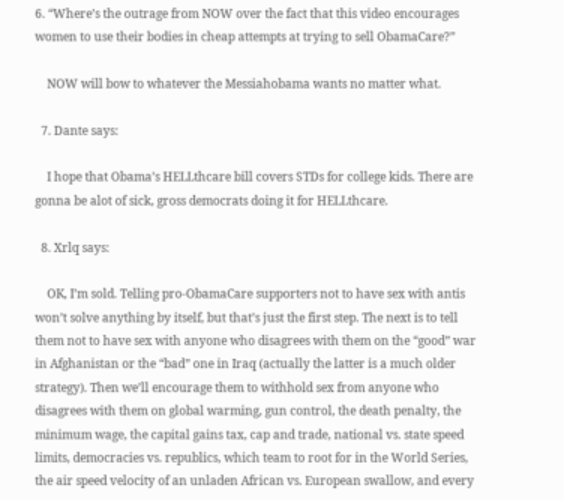6. “Where’s the outrage from NOW over the fact that this video encourages women to use their bodies in cheap attempts at trying to sell ObamaCare?”

    NOW will bow to whatever the Messiahobama wants no matter what.

  7. Dante says:

    I hope that Obama’s HELLthcare bill covers STDs for college kids. There are gonna be alot of sick, gross democrats doing it for HELLthcare.

  8. Xrlq says:

    OK, I’m sold. Telling pro-ObamaCare supporters not to have sex with antis won’t solve anything by itself, but that’s just the first step. The next is to tell them not to have sex with anyone who disagrees with them on the “good” war in Afghanistan or the “bad” one in Iraq (actually the latter is a much older strategy). Then we’ll encourage them to withhold sex from anyone who disagrees with them on global warming, gun control, the death penalty, the minimum wage, the capital gains tax, cap and trade, national vs. state speed limits, democracies vs. republics, which team to root for in the World Series, the air speed velocity of an unladen African vs. European swallow, and every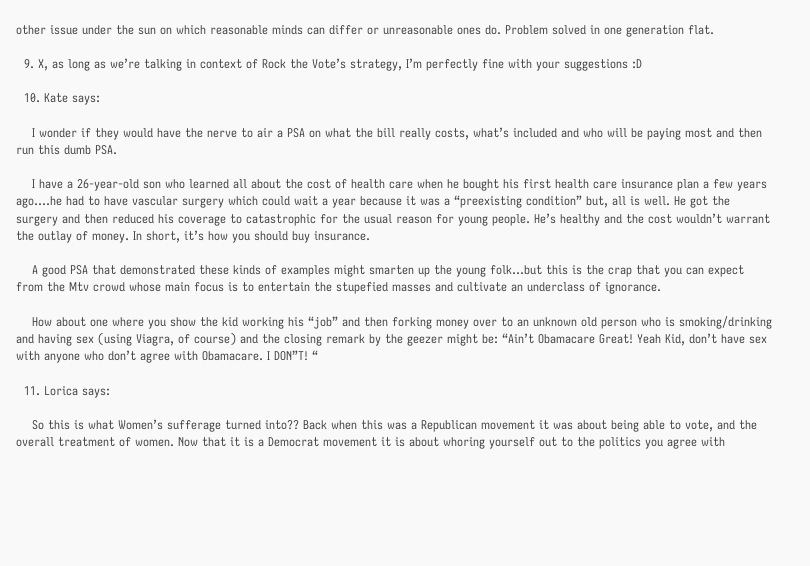other issue under the sun on which reasonable minds can differ or unreasonable ones do. Problem solved in one generation flat.

  9. X, as long as we’re talking in context of Rock the Vote’s strategy, I’m perfectly fine with your suggestions :D

  10. Kate says:

    I wonder if they would have the nerve to air a PSA on what the bill really costs, what’s included and who will be paying most and then run this dumb PSA.

    I have a 26-year-old son who learned all about the cost of health care when he bought his first health care insurance plan a few years ago….he had to have vascular surgery which could wait a year because it was a “preexisting condition” but, all is well. He got the surgery and then reduced his coverage to catastrophic for the usual reason for young people. He’s healthy and the cost wouldn’t warrant the outlay of money. In short, it’s how you should buy insurance.

    A good PSA that demonstrated these kinds of examples might smarten up the young folk…but this is the crap that you can expect from the Mtv crowd whose main focus is to entertain the stupefied masses and cultivate an underclass of ignorance.

    How about one where you show the kid working his “job” and then forking money over to an unknown old person who is smoking/drinking and having sex (using Viagra, of course) and the closing remark by the geezer might be: “Ain’t Obamacare Great! Yeah Kid, don’t have sex with anyone who don’t agree with Obamacare. I DON”T! “

  11. Lorica says:

    So this is what Women’s sufferage turned into?? Back when this was a Republican movement it was about being able to vote, and the overall treatment of women. Now that it is a Democrat movement it is about whoring yourself out to the politics you agree with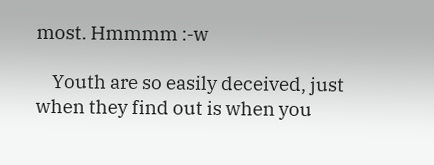most. Hmmmm :-w

    Youth are so easily deceived, just when they find out is when you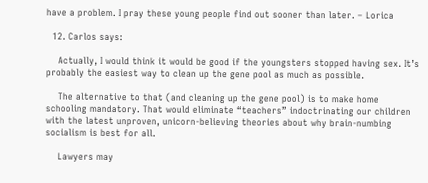have a problem. I pray these young people find out sooner than later. – Lorica

  12. Carlos says:

    Actually, I would think it would be good if the youngsters stopped having sex. It’s probably the easiest way to clean up the gene pool as much as possible.

    The alternative to that (and cleaning up the gene pool) is to make home schooling mandatory. That would eliminate “teachers” indoctrinating our children with the latest unproven, unicorn-believing theories about why brain-numbing socialism is best for all.

    Lawyers may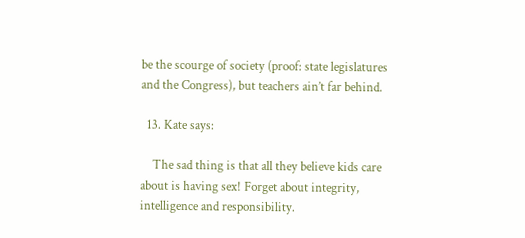be the scourge of society (proof: state legislatures and the Congress), but teachers ain’t far behind.

  13. Kate says:

    The sad thing is that all they believe kids care about is having sex! Forget about integrity, intelligence and responsibility.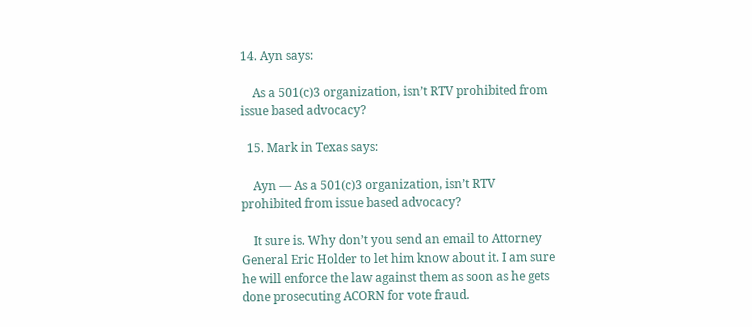14. Ayn says:

    As a 501(c)3 organization, isn’t RTV prohibited from issue based advocacy?

  15. Mark in Texas says:

    Ayn — As a 501(c)3 organization, isn’t RTV prohibited from issue based advocacy?

    It sure is. Why don’t you send an email to Attorney General Eric Holder to let him know about it. I am sure he will enforce the law against them as soon as he gets done prosecuting ACORN for vote fraud.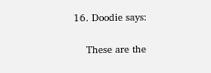16. Doodie says:

    These are the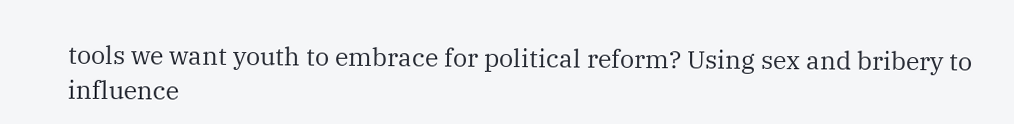tools we want youth to embrace for political reform? Using sex and bribery to influence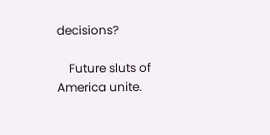decisions?

    Future sluts of America unite.